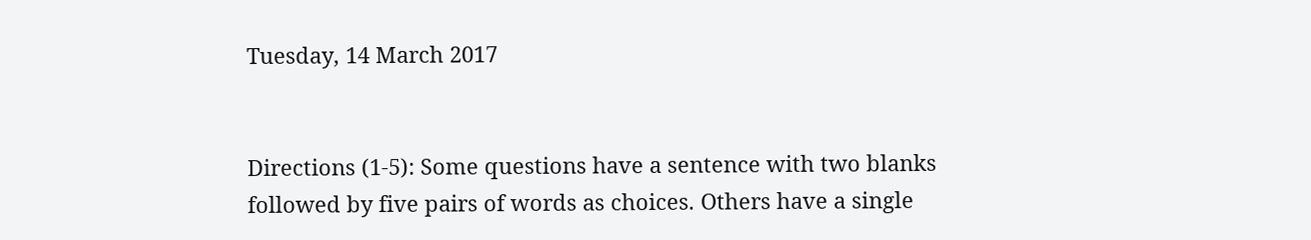Tuesday, 14 March 2017


Directions (1-5): Some questions have a sentence with two blanks followed by five pairs of words as choices. Others have a single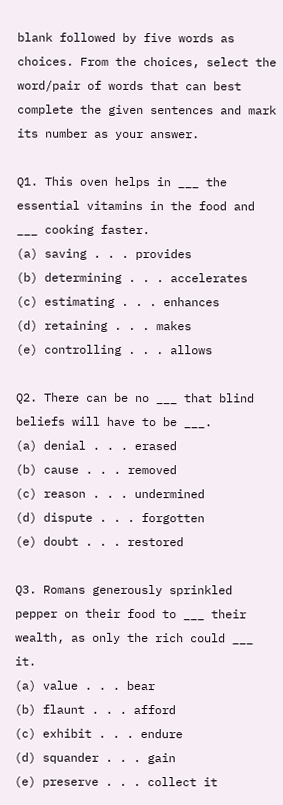blank followed by five words as choices. From the choices, select the word/pair of words that can best complete the given sentences and mark its number as your answer.

Q1. This oven helps in ___ the essential vitamins in the food and ___ cooking faster.
(a) saving . . . provides
(b) determining . . . accelerates
(c) estimating . . . enhances
(d) retaining . . . makes
(e) controlling . . . allows

Q2. There can be no ___ that blind beliefs will have to be ___.
(a) denial . . . erased
(b) cause . . . removed
(c) reason . . . undermined
(d) dispute . . . forgotten
(e) doubt . . . restored

Q3. Romans generously sprinkled pepper on their food to ___ their wealth, as only the rich could ___ it.
(a) value . . . bear
(b) flaunt . . . afford
(c) exhibit . . . endure
(d) squander . . . gain
(e) preserve . . . collect it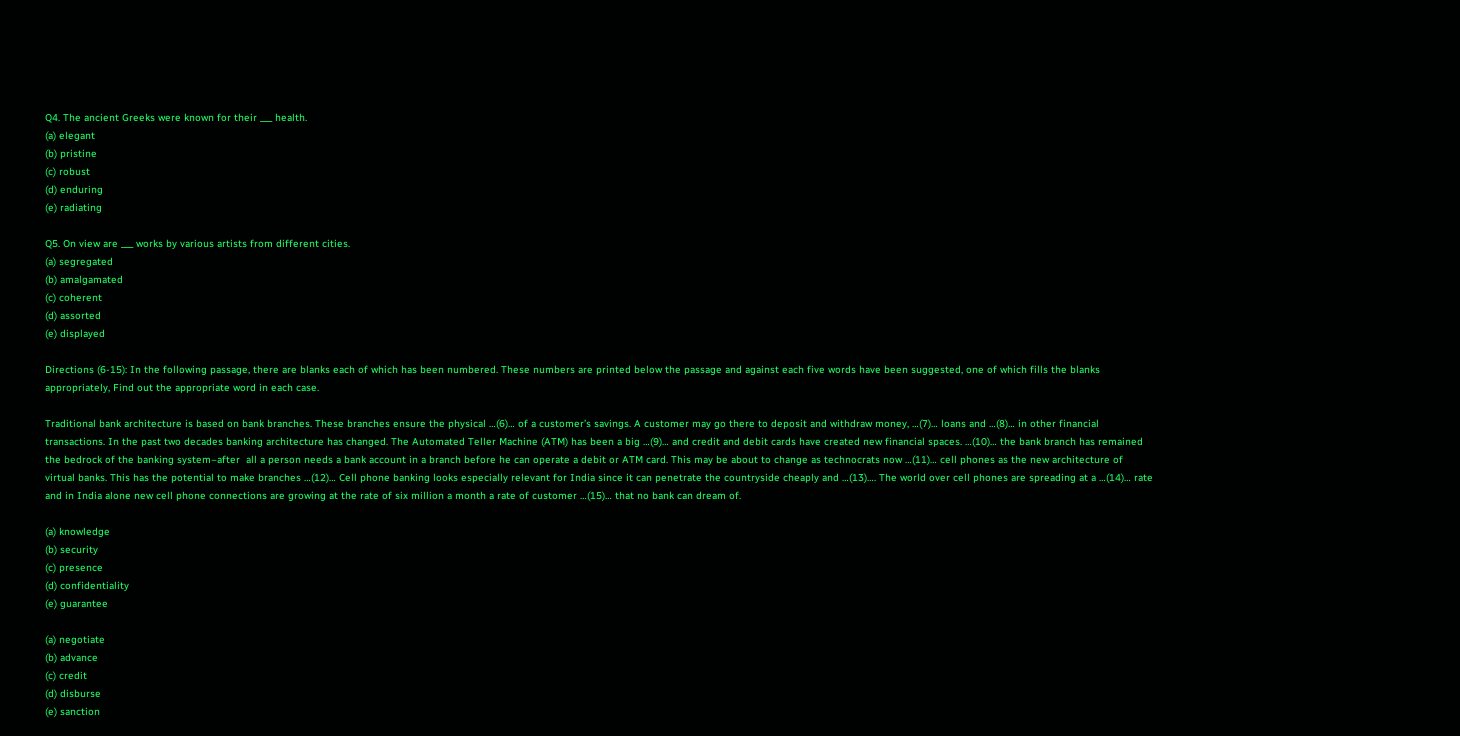Q4. The ancient Greeks were known for their ___ health.
(a) elegant
(b) pristine
(c) robust
(d) enduring
(e) radiating

Q5. On view are ___ works by various artists from different cities.
(a) segregated
(b) amalgamated
(c) coherent
(d) assorted
(e) displayed

Directions (6-15): In the following passage, there are blanks each of which has been numbered. These numbers are printed below the passage and against each five words have been suggested, one of which fills the blanks appropriately, Find out the appropriate word in each case.

Traditional bank architecture is based on bank branches. These branches ensure the physical …(6)… of a customer’s savings. A customer may go there to deposit and withdraw money, …(7)… loans and …(8)… in other financial transactions. In the past two decades banking architecture has changed. The Automated Teller Machine (ATM) has been a big …(9)… and credit and debit cards have created new financial spaces. …(10)… the bank branch has remained the bedrock of the banking system–after  all a person needs a bank account in a branch before he can operate a debit or ATM card. This may be about to change as technocrats now …(11)… cell phones as the new architecture of virtual banks. This has the potential to make branches …(12)… Cell phone banking looks especially relevant for India since it can penetrate the countryside cheaply and …(13)…. The world over cell phones are spreading at a …(14)… rate and in India alone new cell phone connections are growing at the rate of six million a month a rate of customer …(15)… that no bank can dream of.

(a) knowledge
(b) security
(c) presence
(d) confidentiality
(e) guarantee

(a) negotiate
(b) advance
(c) credit
(d) disburse
(e) sanction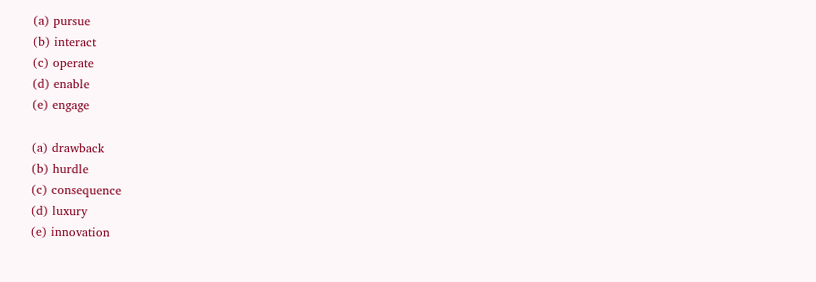(a) pursue
(b) interact
(c) operate
(d) enable
(e) engage

(a) drawback
(b) hurdle
(c) consequence
(d) luxury
(e) innovation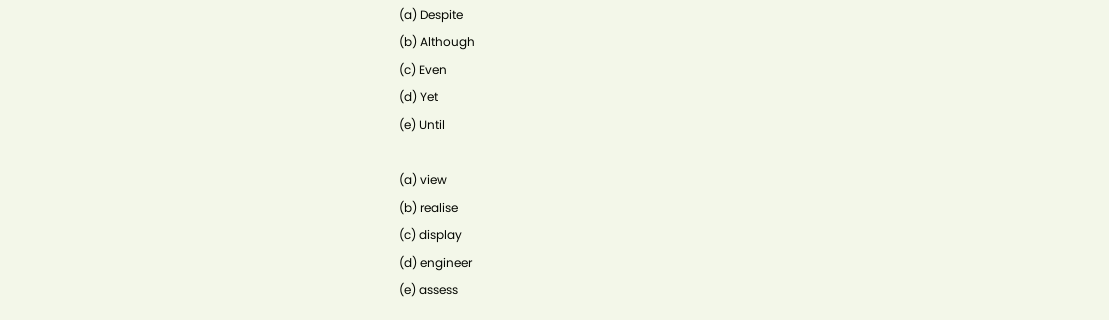(a) Despite
(b) Although
(c) Even
(d) Yet
(e) Until

(a) view
(b) realise
(c) display
(d) engineer
(e) assess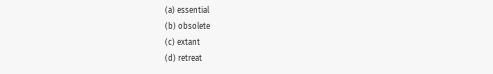(a) essential
(b) obsolete
(c) extant
(d) retreat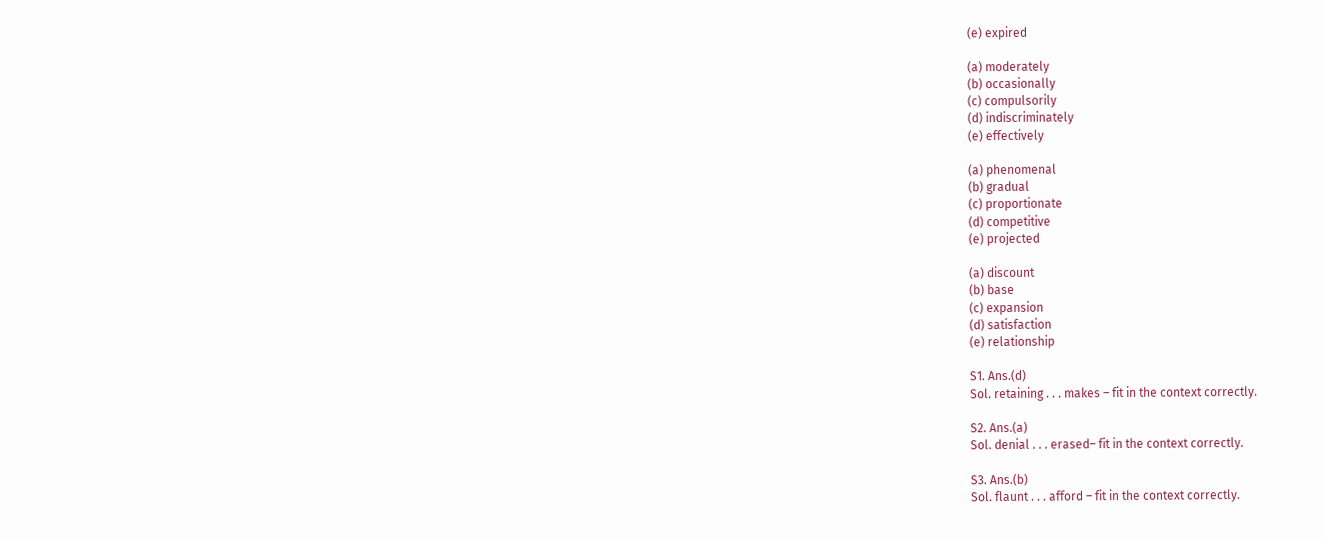(e) expired

(a) moderately
(b) occasionally
(c) compulsorily
(d) indiscriminately
(e) effectively

(a) phenomenal
(b) gradual
(c) proportionate
(d) competitive
(e) projected

(a) discount
(b) base
(c) expansion
(d) satisfaction
(e) relationship

S1. Ans.(d)
Sol. retaining . . . makes – fit in the context correctly.

S2. Ans.(a)
Sol. denial . . . erased– fit in the context correctly.

S3. Ans.(b)
Sol. flaunt . . . afford – fit in the context correctly.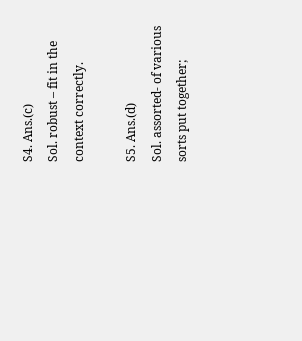S4. Ans.(c)
Sol. robust – fit in the context correctly.

S5. Ans.(d)
Sol. assorted- of various sorts put together;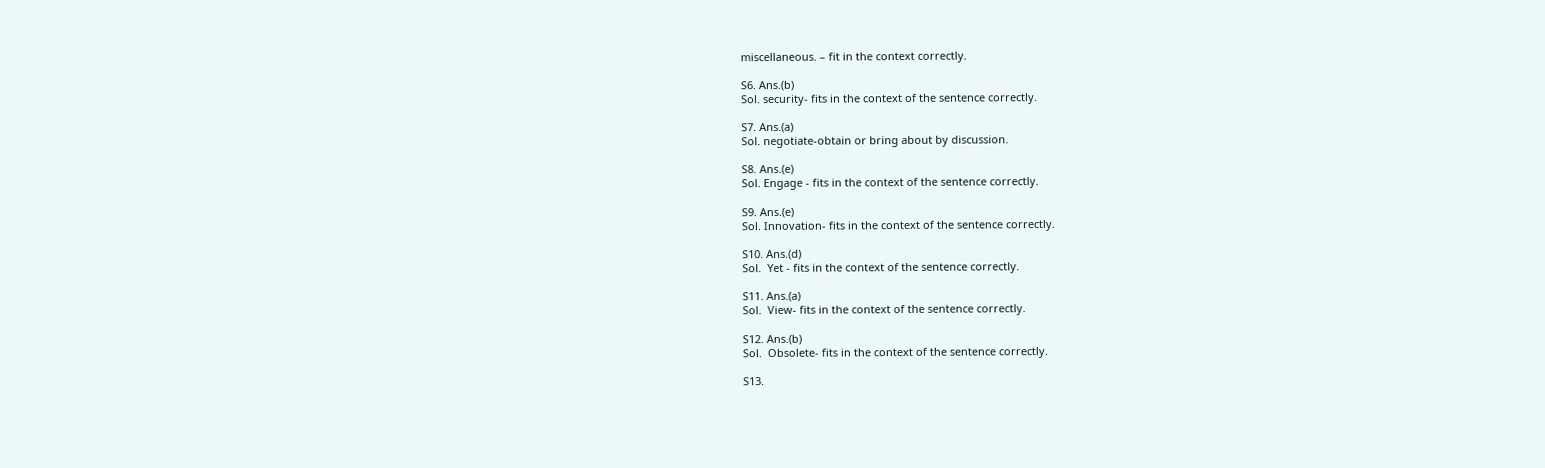miscellaneous. – fit in the context correctly.

S6. Ans.(b)
Sol. security- fits in the context of the sentence correctly.

S7. Ans.(a)
Sol. negotiate-obtain or bring about by discussion.

S8. Ans.(e)
Sol. Engage - fits in the context of the sentence correctly.

S9. Ans.(e)
Sol. Innovation- fits in the context of the sentence correctly.

S10. Ans.(d)
Sol.  Yet - fits in the context of the sentence correctly.

S11. Ans.(a)
Sol.  View- fits in the context of the sentence correctly.

S12. Ans.(b)
Sol.  Obsolete- fits in the context of the sentence correctly.

S13.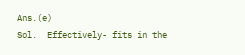Ans.(e)
Sol.  Effectively- fits in the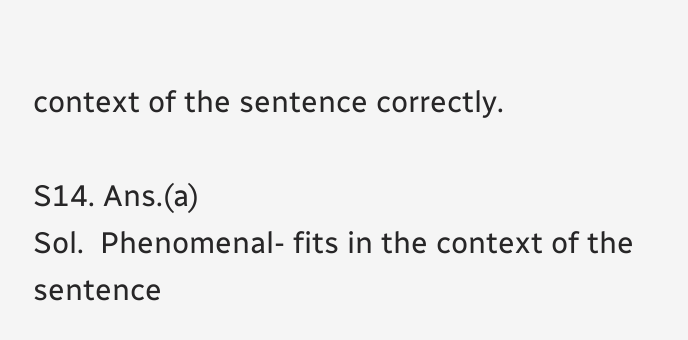context of the sentence correctly.

S14. Ans.(a)
Sol.  Phenomenal- fits in the context of the sentence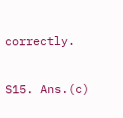correctly.

S15. Ans.(c)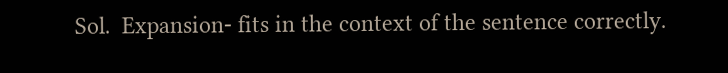Sol.  Expansion- fits in the context of the sentence correctly.